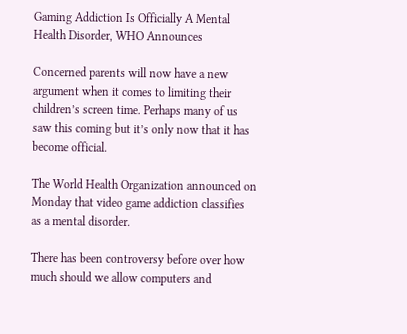Gaming Addiction Is Officially A Mental Health Disorder, WHO Announces

Concerned parents will now have a new argument when it comes to limiting their children’s screen time. Perhaps many of us saw this coming but it’s only now that it has become official.

The World Health Organization announced on Monday that video game addiction classifies as a mental disorder.

There has been controversy before over how much should we allow computers and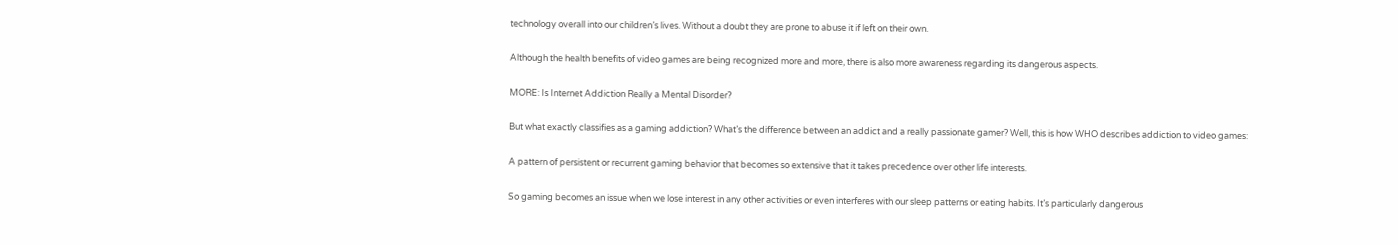technology overall into our children’s lives. Without a doubt they are prone to abuse it if left on their own.

Although the health benefits of video games are being recognized more and more, there is also more awareness regarding its dangerous aspects.

MORE: Is Internet Addiction Really a Mental Disorder?

But what exactly classifies as a gaming addiction? What’s the difference between an addict and a really passionate gamer? Well, this is how WHO describes addiction to video games:

A pattern of persistent or recurrent gaming behavior that becomes so extensive that it takes precedence over other life interests.

So gaming becomes an issue when we lose interest in any other activities or even interferes with our sleep patterns or eating habits. It’s particularly dangerous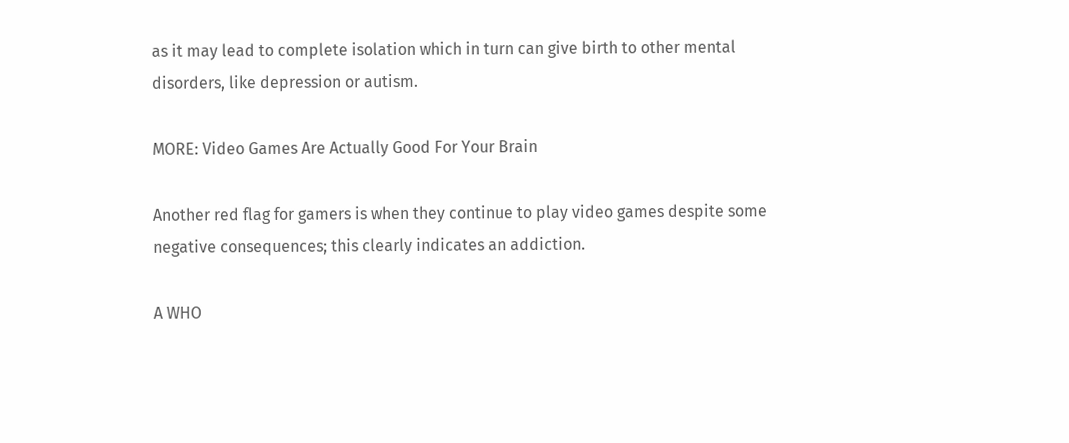as it may lead to complete isolation which in turn can give birth to other mental disorders, like depression or autism.

MORE: Video Games Are Actually Good For Your Brain

Another red flag for gamers is when they continue to play video games despite some negative consequences; this clearly indicates an addiction.

A WHO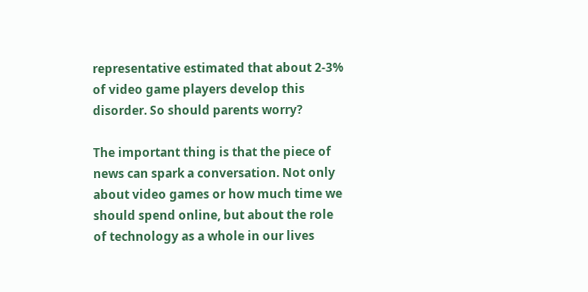representative estimated that about 2-3% of video game players develop this disorder. So should parents worry?

The important thing is that the piece of news can spark a conversation. Not only about video games or how much time we should spend online, but about the role of technology as a whole in our lives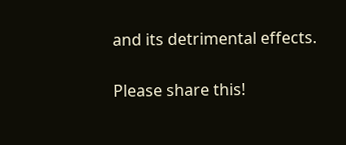and its detrimental effects.

Please share this!